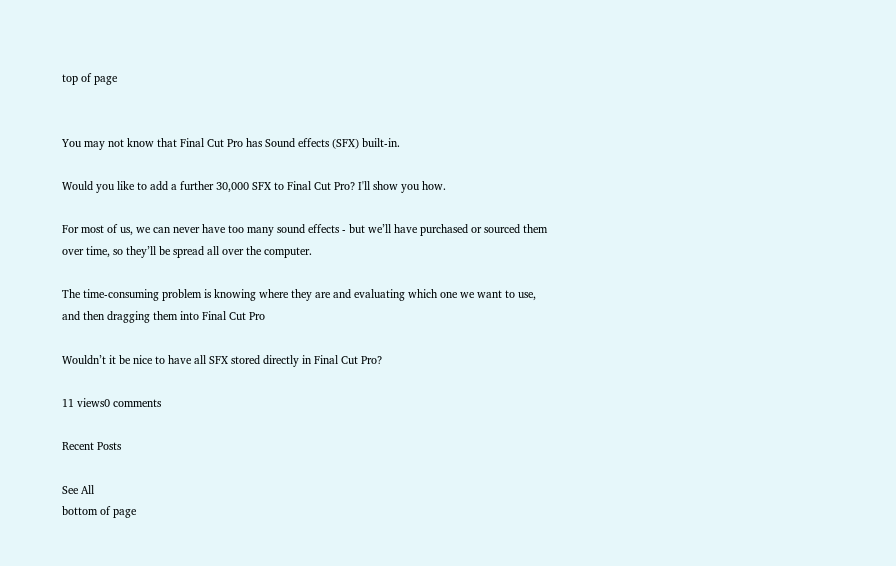top of page


You may not know that Final Cut Pro has Sound effects (SFX) built-in.

Would you like to add a further 30,000 SFX to Final Cut Pro? I'll show you how.

For most of us, we can never have too many sound effects - but we’ll have purchased or sourced them over time, so they’ll be spread all over the computer.

The time-consuming problem is knowing where they are and evaluating which one we want to use, and then dragging them into Final Cut Pro

Wouldn’t it be nice to have all SFX stored directly in Final Cut Pro?

11 views0 comments

Recent Posts

See All
bottom of page